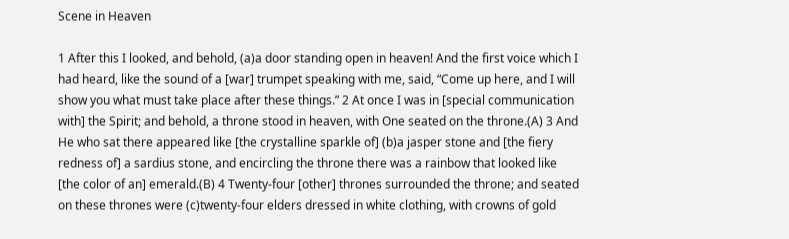Scene in Heaven

1 After this I looked, and behold, (a)a door standing open in heaven! And the first voice which I had heard, like the sound of a [war] trumpet speaking with me, said, “Come up here, and I will show you what must take place after these things.” 2 At once I was in [special communication with] the Spirit; and behold, a throne stood in heaven, with One seated on the throne.(A) 3 And He who sat there appeared like [the crystalline sparkle of] (b)a jasper stone and [the fiery redness of] a sardius stone, and encircling the throne there was a rainbow that looked like [the color of an] emerald.(B) 4 Twenty-four [other] thrones surrounded the throne; and seated on these thrones were (c)twenty-four elders dressed in white clothing, with crowns of gold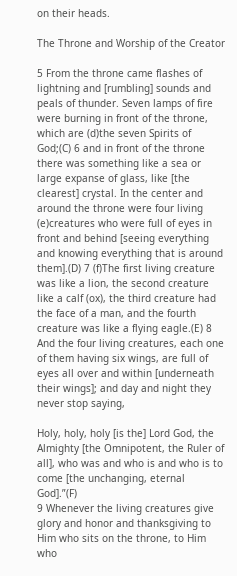on their heads.

The Throne and Worship of the Creator

5 From the throne came flashes of lightning and [rumbling] sounds and peals of thunder. Seven lamps of fire were burning in front of the throne, which are (d)the seven Spirits of God;(C) 6 and in front of the throne there was something like a sea or large expanse of glass, like [the clearest] crystal. In the center and around the throne were four living (e)creatures who were full of eyes in front and behind [seeing everything and knowing everything that is around them].(D) 7 (f)The first living creature was like a lion, the second creature like a calf (ox), the third creature had the face of a man, and the fourth creature was like a flying eagle.(E) 8 And the four living creatures, each one of them having six wings, are full of eyes all over and within [underneath their wings]; and day and night they never stop saying,

Holy, holy, holy [is the] Lord God, the Almighty [the Omnipotent, the Ruler of all], who was and who is and who is to come [the unchanging, eternal God].”(F)
9 Whenever the living creatures give glory and honor and thanksgiving to Him who sits on the throne, to Him who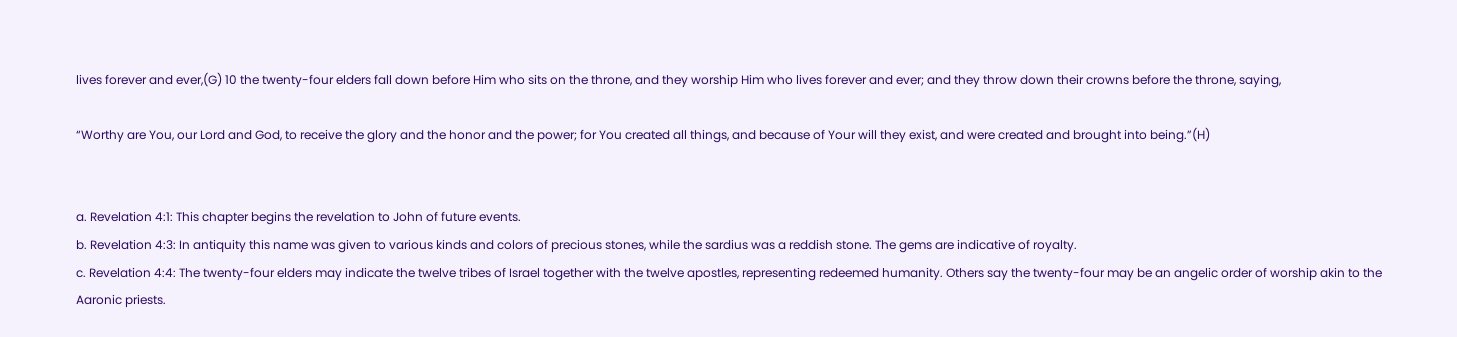lives forever and ever,(G) 10 the twenty-four elders fall down before Him who sits on the throne, and they worship Him who lives forever and ever; and they throw down their crowns before the throne, saying,

“Worthy are You, our Lord and God, to receive the glory and the honor and the power; for You created all things, and because of Your will they exist, and were created and brought into being.”(H)


a. Revelation 4:1: This chapter begins the revelation to John of future events.
b. Revelation 4:3: In antiquity this name was given to various kinds and colors of precious stones, while the sardius was a reddish stone. The gems are indicative of royalty.
c. Revelation 4:4: The twenty-four elders may indicate the twelve tribes of Israel together with the twelve apostles, representing redeemed humanity. Others say the twenty-four may be an angelic order of worship akin to the Aaronic priests.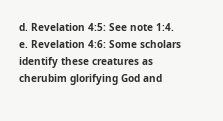d. Revelation 4:5: See note 1:4.
e. Revelation 4:6: Some scholars identify these creatures as cherubim glorifying God and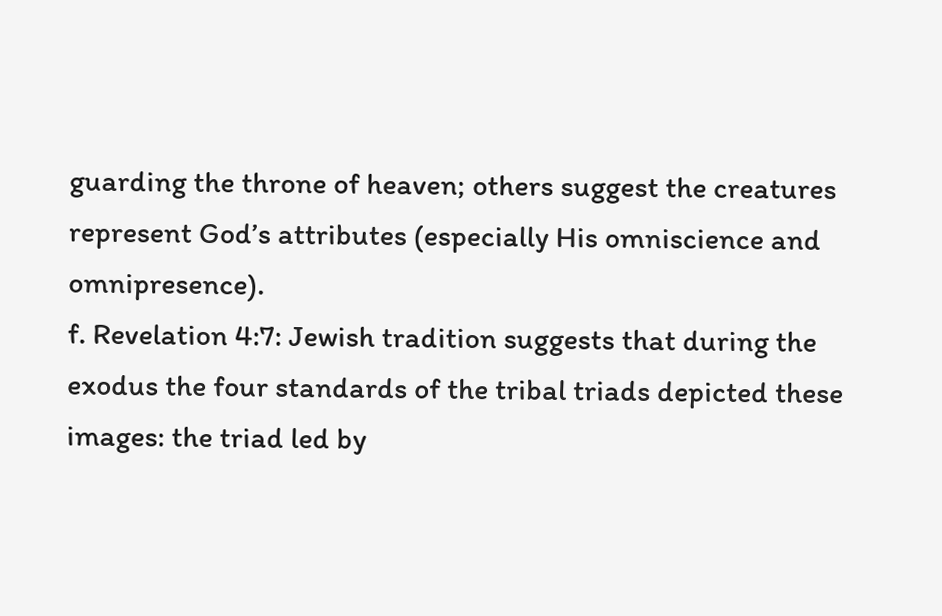guarding the throne of heaven; others suggest the creatures represent God’s attributes (especially His omniscience and omnipresence).
f. Revelation 4:7: Jewish tradition suggests that during the exodus the four standards of the tribal triads depicted these images: the triad led by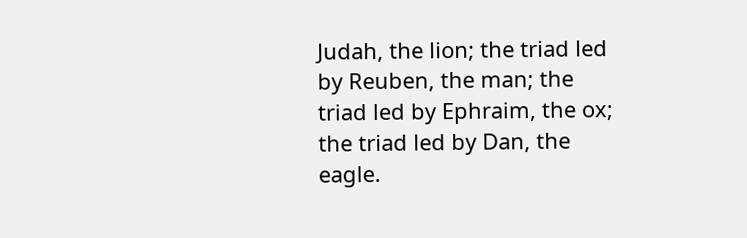Judah, the lion; the triad led by Reuben, the man; the triad led by Ephraim, the ox; the triad led by Dan, the eagle.